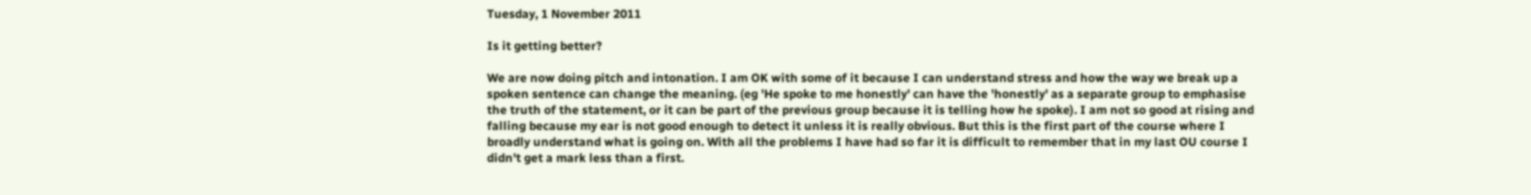Tuesday, 1 November 2011

Is it getting better?

We are now doing pitch and intonation. I am OK with some of it because I can understand stress and how the way we break up a spoken sentence can change the meaning. (eg 'He spoke to me honestly' can have the 'honestly' as a separate group to emphasise the truth of the statement, or it can be part of the previous group because it is telling how he spoke). I am not so good at rising and falling because my ear is not good enough to detect it unless it is really obvious. But this is the first part of the course where I broadly understand what is going on. With all the problems I have had so far it is difficult to remember that in my last OU course I didn't get a mark less than a first.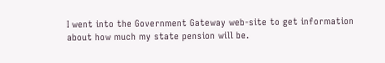I went into the Government Gateway web-site to get information about how much my state pension will be.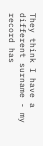They think I have a different surname - my record has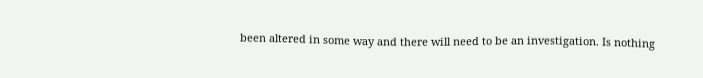been altered in some way and there will need to be an investigation. Is nothing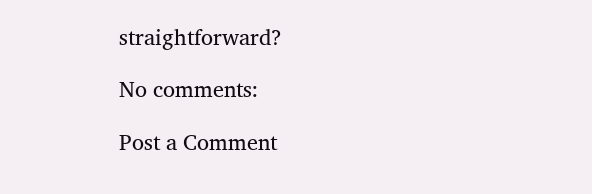straightforward?

No comments:

Post a Comment